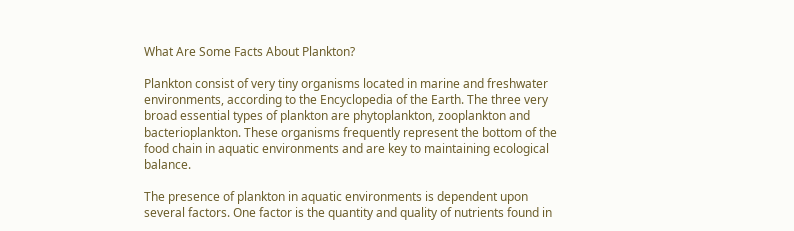What Are Some Facts About Plankton?

Plankton consist of very tiny organisms located in marine and freshwater environments, according to the Encyclopedia of the Earth. The three very broad essential types of plankton are phytoplankton, zooplankton and bacterioplankton. These organisms frequently represent the bottom of the food chain in aquatic environments and are key to maintaining ecological balance.

The presence of plankton in aquatic environments is dependent upon several factors. One factor is the quantity and quality of nutrients found in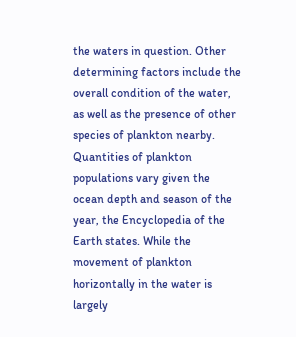the waters in question. Other determining factors include the overall condition of the water, as well as the presence of other species of plankton nearby. Quantities of plankton populations vary given the ocean depth and season of the year, the Encyclopedia of the Earth states. While the movement of plankton horizontally in the water is largely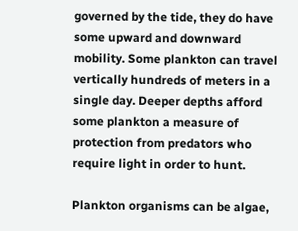governed by the tide, they do have some upward and downward mobility. Some plankton can travel vertically hundreds of meters in a single day. Deeper depths afford some plankton a measure of protection from predators who require light in order to hunt.

Plankton organisms can be algae,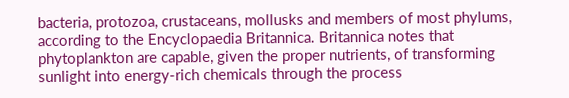bacteria, protozoa, crustaceans, mollusks and members of most phylums, according to the Encyclopaedia Britannica. Britannica notes that phytoplankton are capable, given the proper nutrients, of transforming sunlight into energy-rich chemicals through the process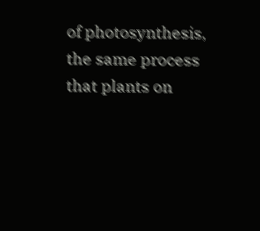of photosynthesis, the same process that plants on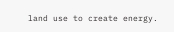land use to create energy.